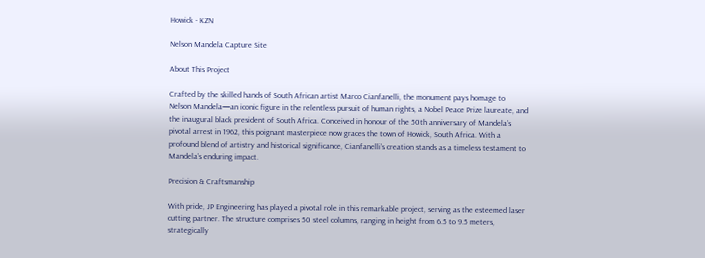Howick - KZN

Nelson Mandela Capture Site

About This Project

Crafted by the skilled hands of South African artist Marco Cianfanelli, the monument pays homage to Nelson Mandela—an iconic figure in the relentless pursuit of human rights, a Nobel Peace Prize laureate, and the inaugural black president of South Africa. Conceived in honour of the 50th anniversary of Mandela’s pivotal arrest in 1962, this poignant masterpiece now graces the town of Howick, South Africa. With a profound blend of artistry and historical significance, Cianfanelli’s creation stands as a timeless testament to Mandela’s enduring impact.

Precision & Craftsmanship

With pride, JP Engineering has played a pivotal role in this remarkable project, serving as the esteemed laser cutting partner. The structure comprises 50 steel columns, ranging in height from 6.5 to 9.5 meters, strategically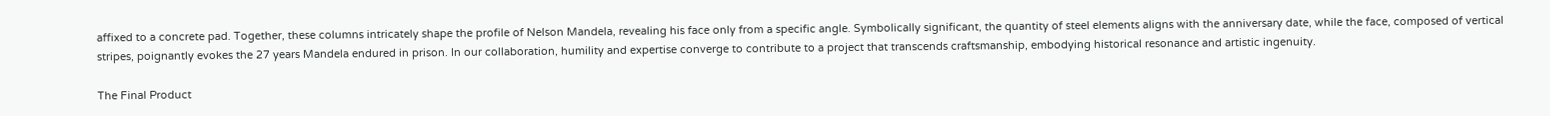affixed to a concrete pad. Together, these columns intricately shape the profile of Nelson Mandela, revealing his face only from a specific angle. Symbolically significant, the quantity of steel elements aligns with the anniversary date, while the face, composed of vertical stripes, poignantly evokes the 27 years Mandela endured in prison. In our collaboration, humility and expertise converge to contribute to a project that transcends craftsmanship, embodying historical resonance and artistic ingenuity.

The Final Product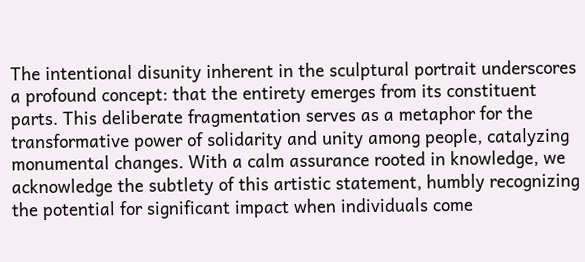The intentional disunity inherent in the sculptural portrait underscores a profound concept: that the entirety emerges from its constituent parts. This deliberate fragmentation serves as a metaphor for the transformative power of solidarity and unity among people, catalyzing monumental changes. With a calm assurance rooted in knowledge, we acknowledge the subtlety of this artistic statement, humbly recognizing the potential for significant impact when individuals come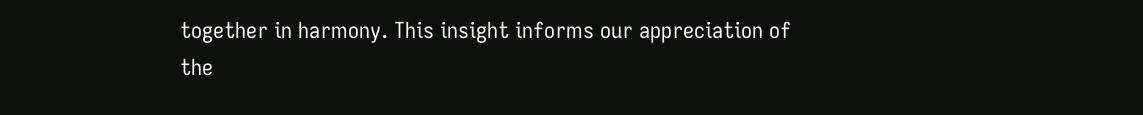together in harmony. This insight informs our appreciation of the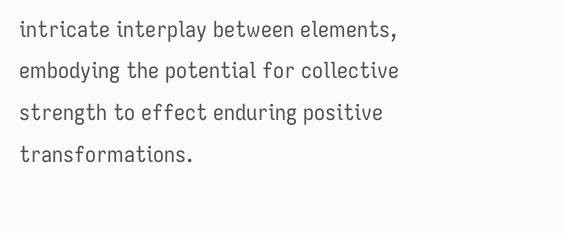intricate interplay between elements, embodying the potential for collective strength to effect enduring positive transformations.